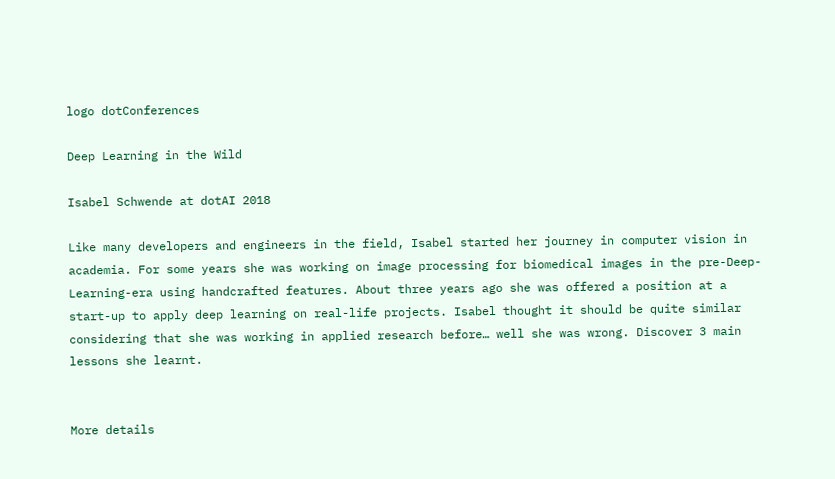logo dotConferences

Deep Learning in the Wild

Isabel Schwende at dotAI 2018

Like many developers and engineers in the field, Isabel started her journey in computer vision in academia. For some years she was working on image processing for biomedical images in the pre-Deep-Learning-era using handcrafted features. About three years ago she was offered a position at a start-up to apply deep learning on real-life projects. Isabel thought it should be quite similar considering that she was working in applied research before… well she was wrong. Discover 3 main lessons she learnt.


More details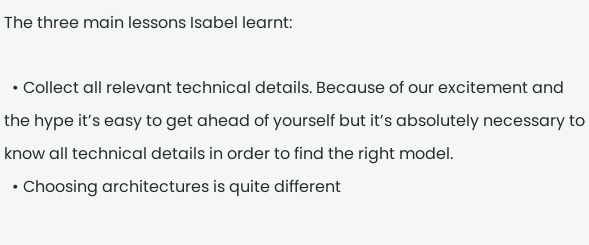The three main lessons Isabel learnt:

  • Collect all relevant technical details. Because of our excitement and the hype it’s easy to get ahead of yourself but it’s absolutely necessary to know all technical details in order to find the right model.
  • Choosing architectures is quite different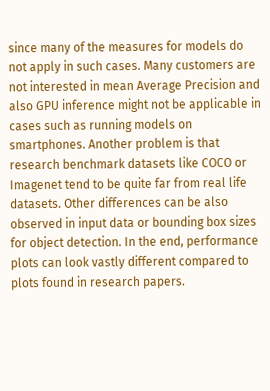since many of the measures for models do not apply in such cases. Many customers are not interested in mean Average Precision and also GPU inference might not be applicable in cases such as running models on smartphones. Another problem is that research benchmark datasets like COCO or Imagenet tend to be quite far from real life datasets. Other differences can be also observed in input data or bounding box sizes for object detection. In the end, performance plots can look vastly different compared to plots found in research papers.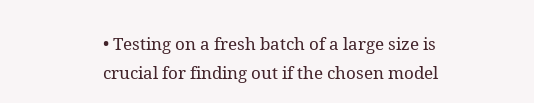• Testing on a fresh batch of a large size is crucial for finding out if the chosen model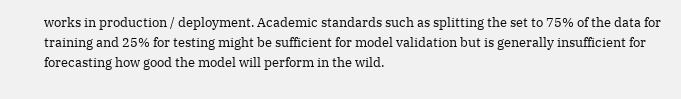works in production / deployment. Academic standards such as splitting the set to 75% of the data for training and 25% for testing might be sufficient for model validation but is generally insufficient for forecasting how good the model will perform in the wild.